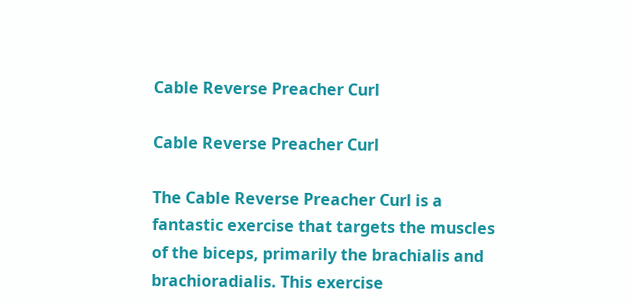Cable Reverse Preacher Curl

Cable Reverse Preacher Curl

The Cable Reverse Preacher Curl is a fantastic exercise that targets the muscles of the biceps, primarily the brachialis and brachioradialis. This exercise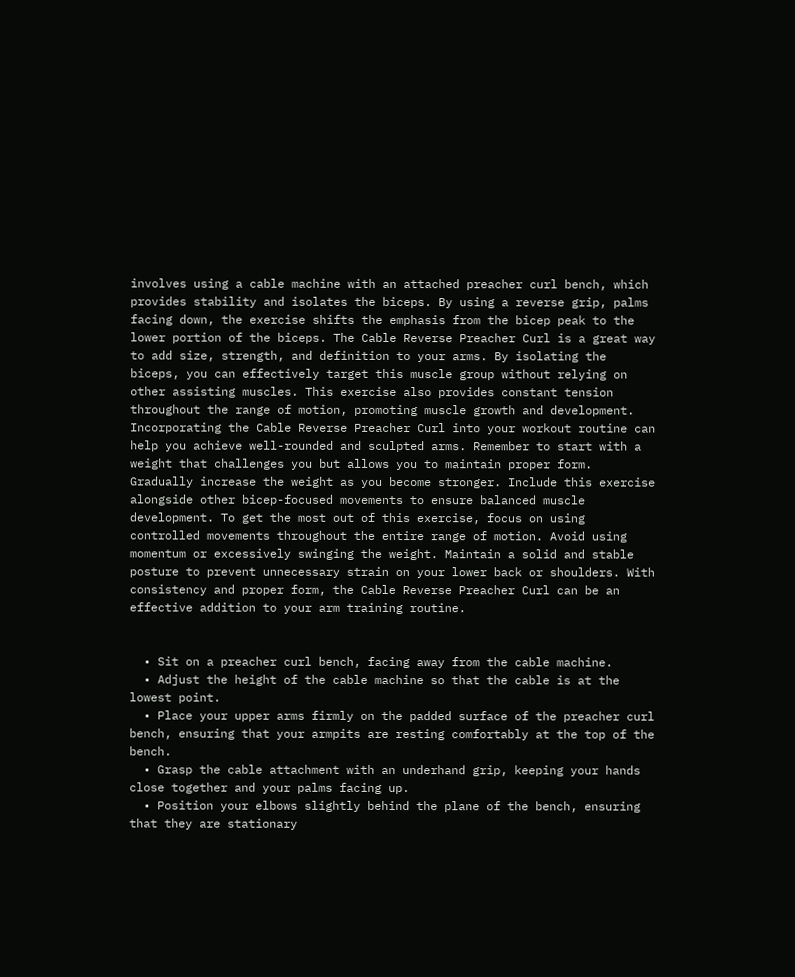involves using a cable machine with an attached preacher curl bench, which provides stability and isolates the biceps. By using a reverse grip, palms facing down, the exercise shifts the emphasis from the bicep peak to the lower portion of the biceps. The Cable Reverse Preacher Curl is a great way to add size, strength, and definition to your arms. By isolating the biceps, you can effectively target this muscle group without relying on other assisting muscles. This exercise also provides constant tension throughout the range of motion, promoting muscle growth and development. Incorporating the Cable Reverse Preacher Curl into your workout routine can help you achieve well-rounded and sculpted arms. Remember to start with a weight that challenges you but allows you to maintain proper form. Gradually increase the weight as you become stronger. Include this exercise alongside other bicep-focused movements to ensure balanced muscle development. To get the most out of this exercise, focus on using controlled movements throughout the entire range of motion. Avoid using momentum or excessively swinging the weight. Maintain a solid and stable posture to prevent unnecessary strain on your lower back or shoulders. With consistency and proper form, the Cable Reverse Preacher Curl can be an effective addition to your arm training routine.


  • Sit on a preacher curl bench, facing away from the cable machine.
  • Adjust the height of the cable machine so that the cable is at the lowest point.
  • Place your upper arms firmly on the padded surface of the preacher curl bench, ensuring that your armpits are resting comfortably at the top of the bench.
  • Grasp the cable attachment with an underhand grip, keeping your hands close together and your palms facing up.
  • Position your elbows slightly behind the plane of the bench, ensuring that they are stationary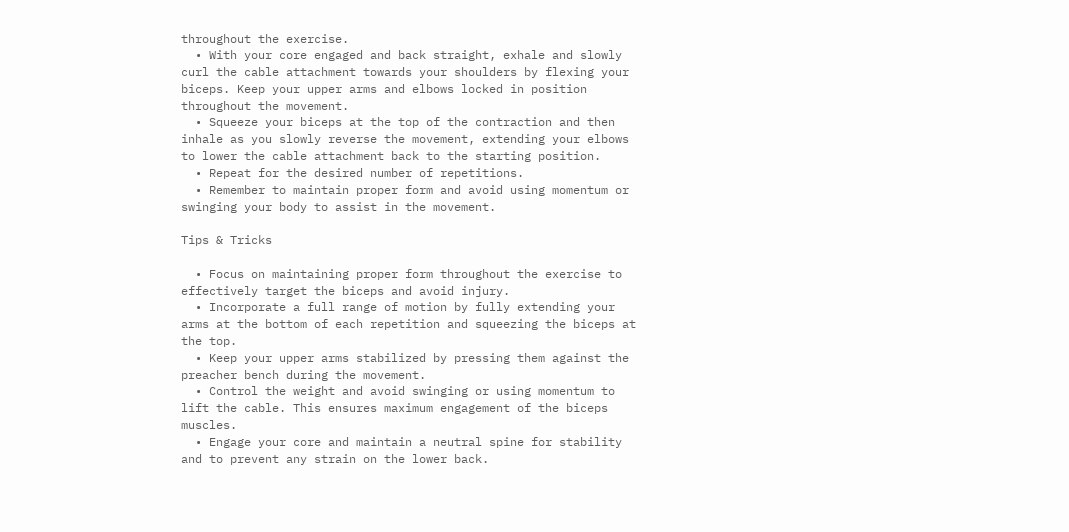throughout the exercise.
  • With your core engaged and back straight, exhale and slowly curl the cable attachment towards your shoulders by flexing your biceps. Keep your upper arms and elbows locked in position throughout the movement.
  • Squeeze your biceps at the top of the contraction and then inhale as you slowly reverse the movement, extending your elbows to lower the cable attachment back to the starting position.
  • Repeat for the desired number of repetitions.
  • Remember to maintain proper form and avoid using momentum or swinging your body to assist in the movement.

Tips & Tricks

  • Focus on maintaining proper form throughout the exercise to effectively target the biceps and avoid injury.
  • Incorporate a full range of motion by fully extending your arms at the bottom of each repetition and squeezing the biceps at the top.
  • Keep your upper arms stabilized by pressing them against the preacher bench during the movement.
  • Control the weight and avoid swinging or using momentum to lift the cable. This ensures maximum engagement of the biceps muscles.
  • Engage your core and maintain a neutral spine for stability and to prevent any strain on the lower back.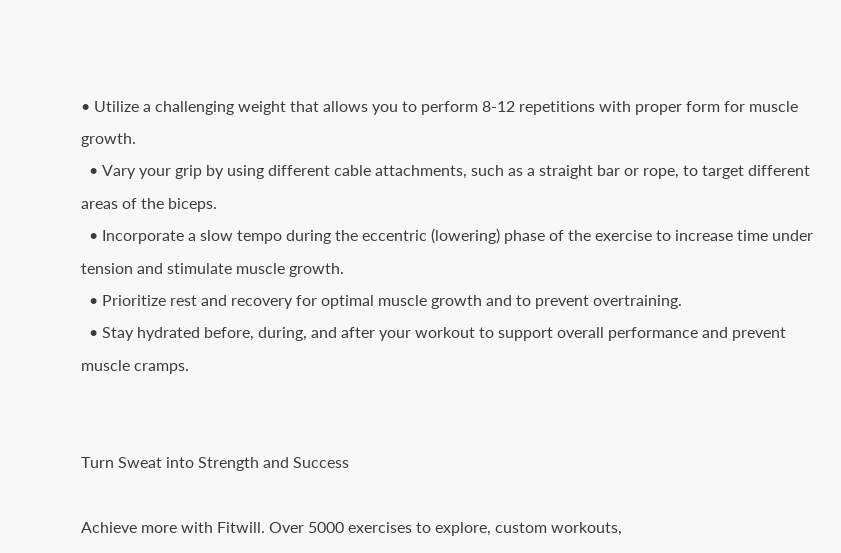• Utilize a challenging weight that allows you to perform 8-12 repetitions with proper form for muscle growth.
  • Vary your grip by using different cable attachments, such as a straight bar or rope, to target different areas of the biceps.
  • Incorporate a slow tempo during the eccentric (lowering) phase of the exercise to increase time under tension and stimulate muscle growth.
  • Prioritize rest and recovery for optimal muscle growth and to prevent overtraining.
  • Stay hydrated before, during, and after your workout to support overall performance and prevent muscle cramps.


Turn Sweat into Strength and Success

Achieve more with Fitwill. Over 5000 exercises to explore, custom workouts,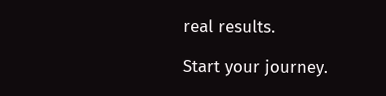real results.

Start your journey.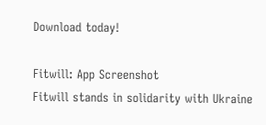Download today!

Fitwill: App Screenshot
Fitwill stands in solidarity with Ukraine